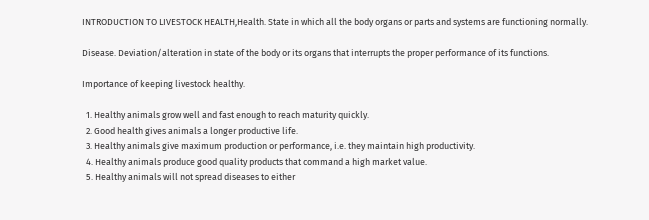INTRODUCTION TO LIVESTOCK HEALTH,Health. State in which all the body organs or parts and systems are functioning normally.

Disease. Deviation/alteration in state of the body or its organs that interrupts the proper performance of its functions.

Importance of keeping livestock healthy.

  1. Healthy animals grow well and fast enough to reach maturity quickly.
  2. Good health gives animals a longer productive life.
  3. Healthy animals give maximum production or performance, i.e. they maintain high productivity.
  4. Healthy animals produce good quality products that command a high market value.
  5. Healthy animals will not spread diseases to either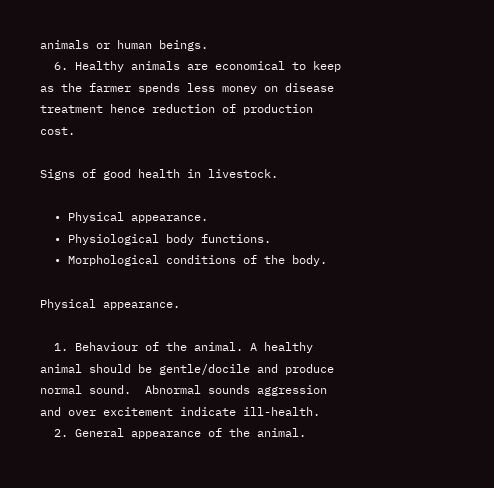animals or human beings.
  6. Healthy animals are economical to keep as the farmer spends less money on disease treatment hence reduction of production cost.

Signs of good health in livestock.

  • Physical appearance.
  • Physiological body functions.
  • Morphological conditions of the body.

Physical appearance.

  1. Behaviour of the animal. A healthy animal should be gentle/docile and produce normal sound.  Abnormal sounds aggression and over excitement indicate ill-health.
  2. General appearance of the animal.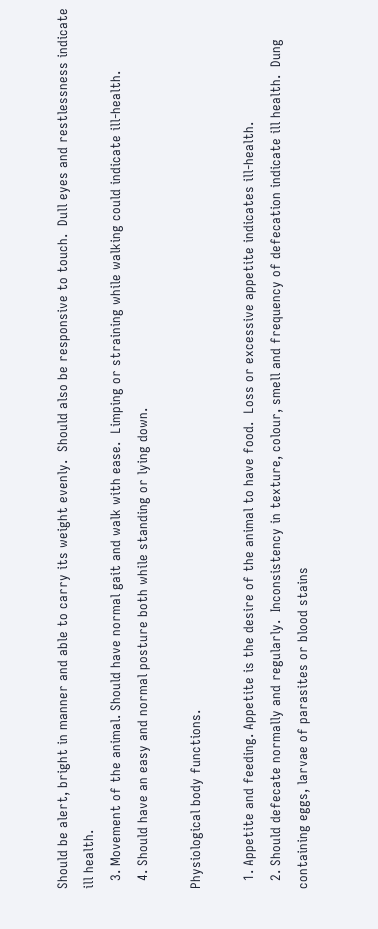Should be alert, bright in manner and able to carry its weight evenly.  Should also be responsive to touch.  Dull eyes and restlessness indicate ill health.
  3. Movement of the animal. Should have normal gait and walk with ease.  Limping or straining while walking could indicate ill-health.
  4. Should have an easy and normal posture both while standing or lying down.

Physiological body functions.

  1. Appetite and feeding. Appetite is the desire of the animal to have food.  Loss or excessive appetite indicates ill-health.
  2. Should defecate normally and regularly.  Inconsistency in texture, colour, smell and frequency of defecation indicate ill health.  Dung containing eggs, larvae of parasites or blood stains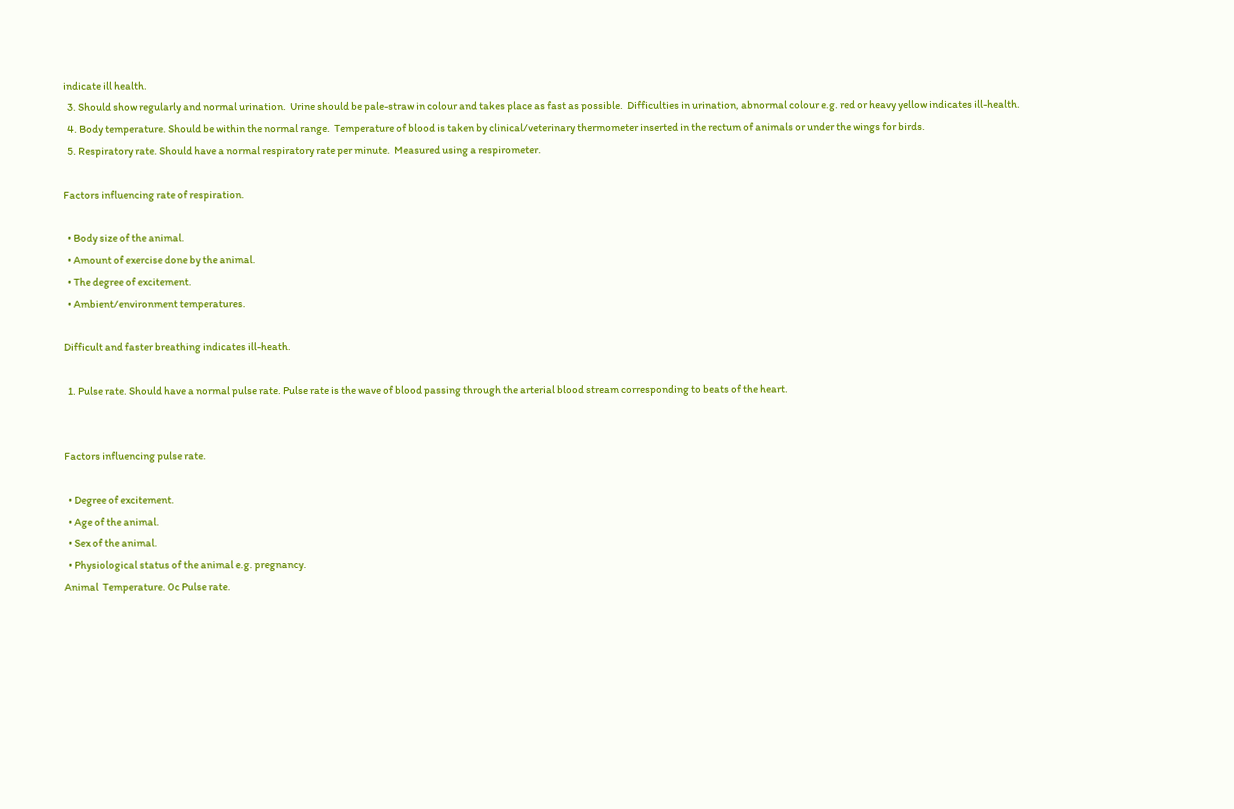indicate ill health.
  3. Should show regularly and normal urination.  Urine should be pale-straw in colour and takes place as fast as possible.  Difficulties in urination, abnormal colour e.g. red or heavy yellow indicates ill-health.
  4. Body temperature. Should be within the normal range.  Temperature of blood is taken by clinical/veterinary thermometer inserted in the rectum of animals or under the wings for birds.
  5. Respiratory rate. Should have a normal respiratory rate per minute.  Measured using a respirometer.

Factors influencing rate of respiration.

  • Body size of the animal.
  • Amount of exercise done by the animal.
  • The degree of excitement.
  • Ambient/environment temperatures.

Difficult and faster breathing indicates ill-heath.

  1. Pulse rate. Should have a normal pulse rate. Pulse rate is the wave of blood passing through the arterial blood stream corresponding to beats of the heart.


Factors influencing pulse rate.

  • Degree of excitement.
  • Age of the animal.
  • Sex of the animal.
  • Physiological status of the animal e.g. pregnancy.
Animal  Temperature. 0c Pulse rate.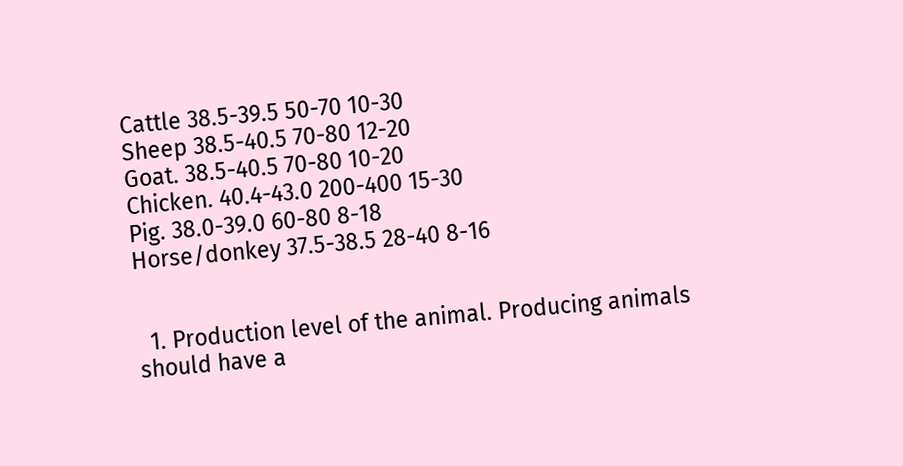Cattle 38.5-39.5 50-70 10-30
Sheep 38.5-40.5 70-80 12-20
Goat. 38.5-40.5 70-80 10-20
Chicken. 40.4-43.0 200-400 15-30
Pig. 38.0-39.0 60-80 8-18
Horse/donkey 37.5-38.5 28-40 8-16


  1. Production level of the animal. Producing animals should have a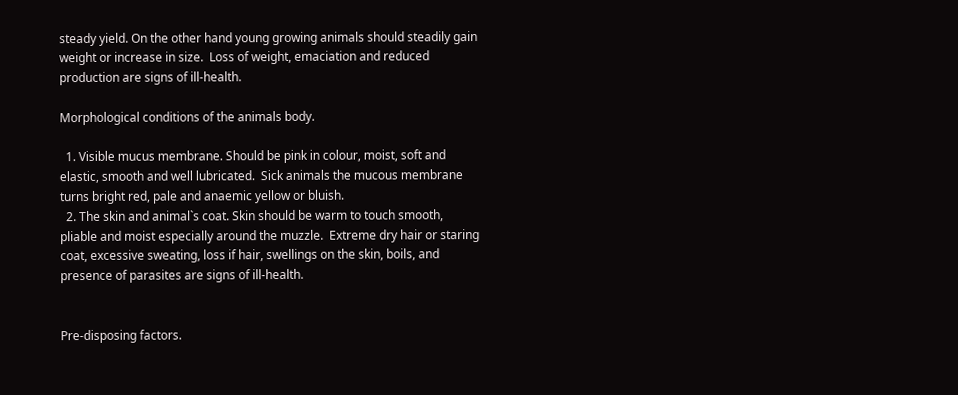steady yield. On the other hand young growing animals should steadily gain weight or increase in size.  Loss of weight, emaciation and reduced production are signs of ill-health.

Morphological conditions of the animals body.

  1. Visible mucus membrane. Should be pink in colour, moist, soft and elastic, smooth and well lubricated.  Sick animals the mucous membrane turns bright red, pale and anaemic yellow or bluish.
  2. The skin and animal`s coat. Skin should be warm to touch smooth, pliable and moist especially around the muzzle.  Extreme dry hair or staring coat, excessive sweating, loss if hair, swellings on the skin, boils, and presence of parasites are signs of ill-health.


Pre-disposing factors.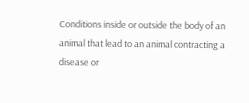Conditions inside or outside the body of an animal that lead to an animal contracting a disease or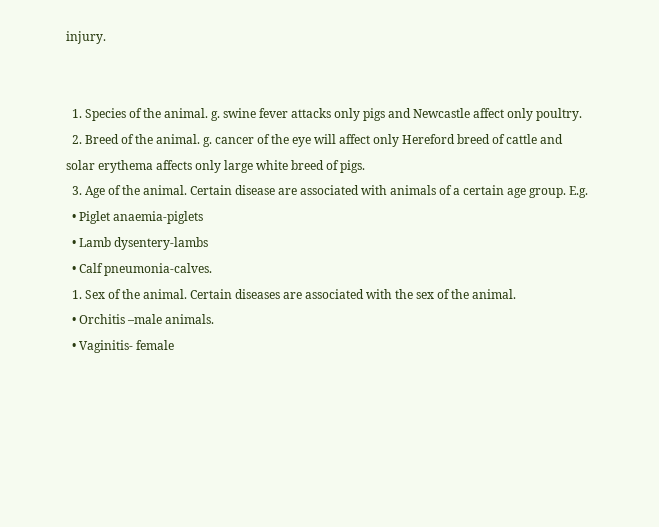injury.


  1. Species of the animal. g. swine fever attacks only pigs and Newcastle affect only poultry.
  2. Breed of the animal. g. cancer of the eye will affect only Hereford breed of cattle and solar erythema affects only large white breed of pigs.
  3. Age of the animal. Certain disease are associated with animals of a certain age group. E.g.
  • Piglet anaemia-piglets
  • Lamb dysentery-lambs
  • Calf pneumonia-calves.
  1. Sex of the animal. Certain diseases are associated with the sex of the animal.
  • Orchitis –male animals.
  • Vaginitis- female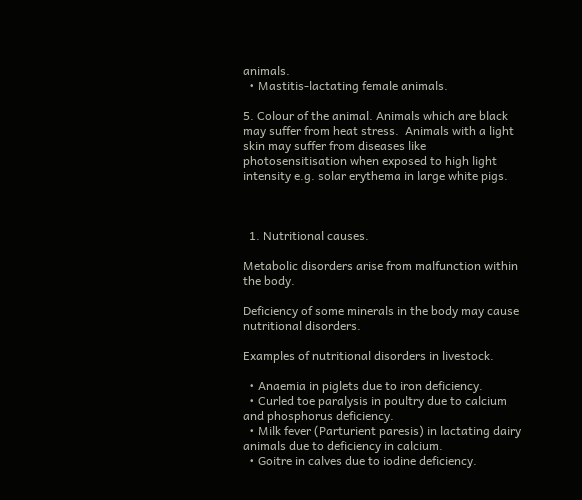animals.
  • Mastitis-lactating female animals.

5. Colour of the animal. Animals which are black may suffer from heat stress.  Animals with a light skin may suffer from diseases like photosensitisation when exposed to high light intensity e.g. solar erythema in large white pigs.



  1. Nutritional causes.

Metabolic disorders arise from malfunction within the body.

Deficiency of some minerals in the body may cause nutritional disorders.

Examples of nutritional disorders in livestock.

  • Anaemia in piglets due to iron deficiency.
  • Curled toe paralysis in poultry due to calcium and phosphorus deficiency.
  • Milk fever (Parturient paresis) in lactating dairy animals due to deficiency in calcium.
  • Goitre in calves due to iodine deficiency.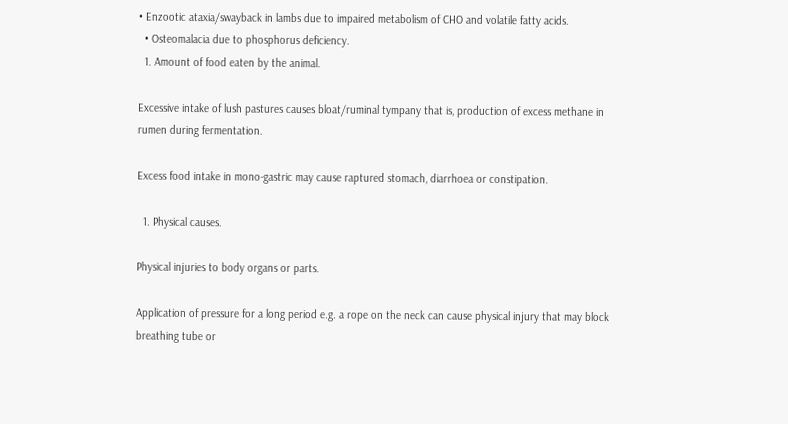• Enzootic ataxia/swayback in lambs due to impaired metabolism of CHO and volatile fatty acids.
  • Osteomalacia due to phosphorus deficiency.
  1. Amount of food eaten by the animal.

Excessive intake of lush pastures causes bloat/ruminal tympany that is, production of excess methane in rumen during fermentation.

Excess food intake in mono-gastric may cause raptured stomach, diarrhoea or constipation.

  1. Physical causes.

Physical injuries to body organs or parts.

Application of pressure for a long period e.g. a rope on the neck can cause physical injury that may block breathing tube or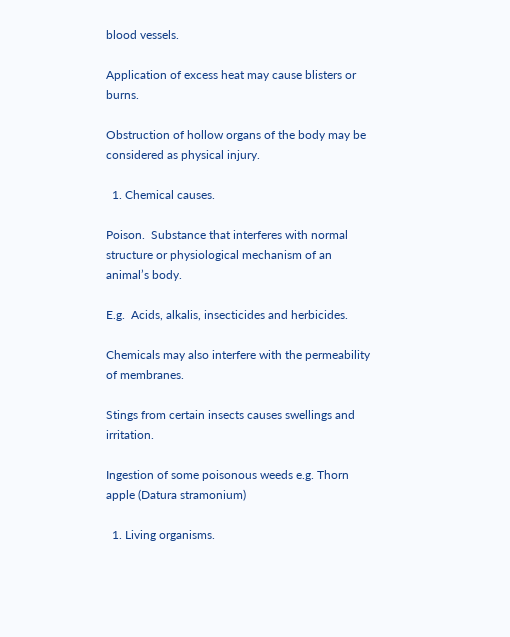blood vessels.

Application of excess heat may cause blisters or burns.

Obstruction of hollow organs of the body may be considered as physical injury.

  1. Chemical causes.

Poison.  Substance that interferes with normal structure or physiological mechanism of an animal’s body.

E.g.  Acids, alkalis, insecticides and herbicides.

Chemicals may also interfere with the permeability of membranes.

Stings from certain insects causes swellings and irritation.

Ingestion of some poisonous weeds e.g. Thorn apple (Datura stramonium)

  1. Living organisms.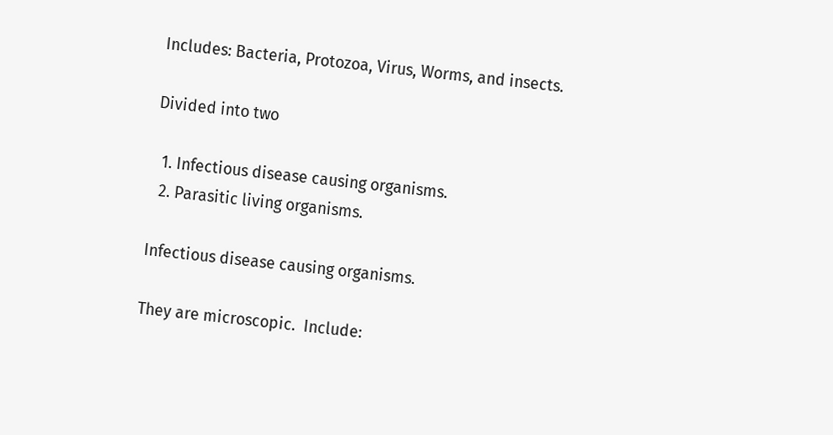Includes: Bacteria, Protozoa, Virus, Worms, and insects.

Divided into two

  1. Infectious disease causing organisms.
  2. Parasitic living organisms.

Infectious disease causing organisms.

They are microscopic.  Include: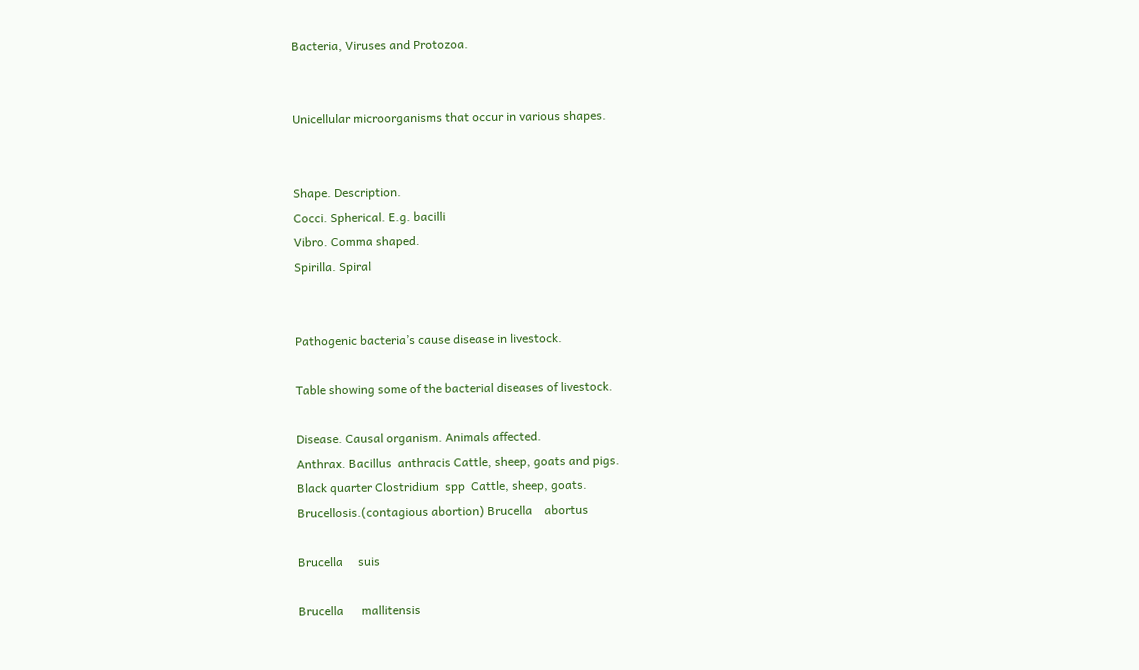Bacteria, Viruses and Protozoa.


Unicellular microorganisms that occur in various shapes.


Shape. Description.
Cocci. Spherical. E.g. bacilli
Vibro. Comma shaped.
Spirilla. Spiral


Pathogenic bacteria’s cause disease in livestock.

Table showing some of the bacterial diseases of livestock.

Disease. Causal organism. Animals affected.
Anthrax. Bacillus  anthracis Cattle, sheep, goats and pigs.
Black quarter Clostridium  spp  Cattle, sheep, goats.
Brucellosis.(contagious abortion) Brucella    abortus

Brucella     suis

Brucella      mallitensis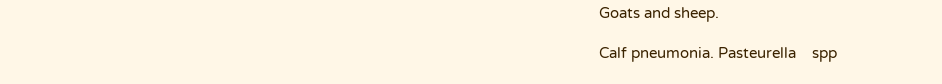Goats and sheep.

Calf pneumonia. Pasteurella    spp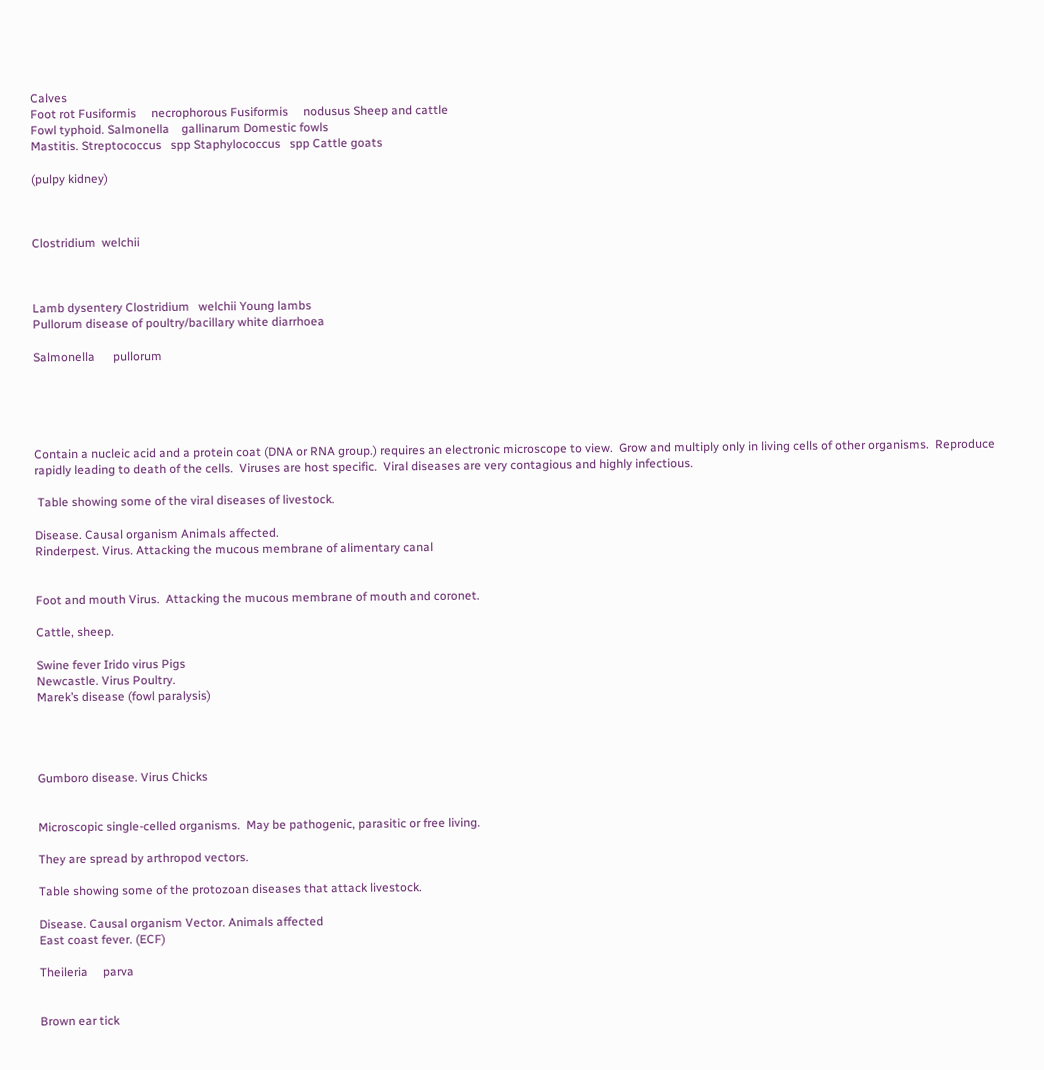Calves
Foot rot Fusiformis     necrophorous Fusiformis     nodusus Sheep and cattle
Fowl typhoid. Salmonella    gallinarum Domestic fowls
Mastitis. Streptococcus   spp Staphylococcus   spp Cattle goats

(pulpy kidney)



Clostridium  welchii



Lamb dysentery Clostridium   welchii Young lambs
Pullorum disease of poultry/bacillary white diarrhoea

Salmonella      pullorum





Contain a nucleic acid and a protein coat (DNA or RNA group.) requires an electronic microscope to view.  Grow and multiply only in living cells of other organisms.  Reproduce rapidly leading to death of the cells.  Viruses are host specific.  Viral diseases are very contagious and highly infectious.

 Table showing some of the viral diseases of livestock.

Disease. Causal organism Animals affected.
Rinderpest. Virus. Attacking the mucous membrane of alimentary canal


Foot and mouth Virus.  Attacking the mucous membrane of mouth and coronet.

Cattle, sheep.

Swine fever Irido virus Pigs
Newcastle. Virus Poultry.
Marek’s disease (fowl paralysis)




Gumboro disease. Virus Chicks


Microscopic single-celled organisms.  May be pathogenic, parasitic or free living.

They are spread by arthropod vectors.

Table showing some of the protozoan diseases that attack livestock.

Disease. Causal organism Vector. Animals affected
East coast fever. (ECF)

Theileria     parva


Brown ear tick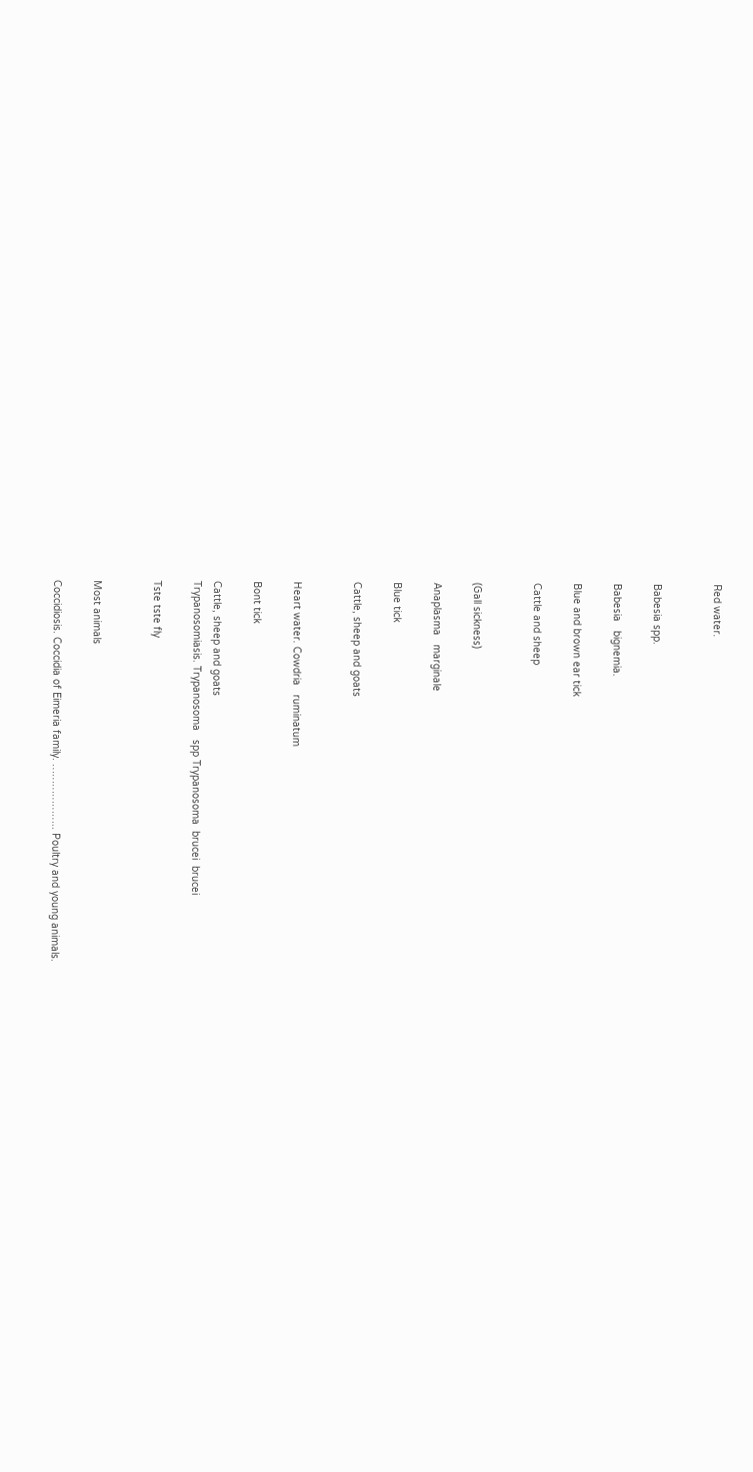Red water.


Babesia spp.

Babesia   bignemia.

Blue and brown ear tick

Cattle and sheep


(Gall sickness)

Anaplasma   marginale

Blue tick

Cattle, sheep and goats


Heart water. Cowdria   ruminatum

Bont tick

Cattle, sheep and goats
Trypanosomiasis. Trypanosoma   spp Trypanosoma  brucei  brucei

Tste tste fly


Most animals

Coccidiosis. Coccidia of Eimeria family. ……………….. Poultry and young animals.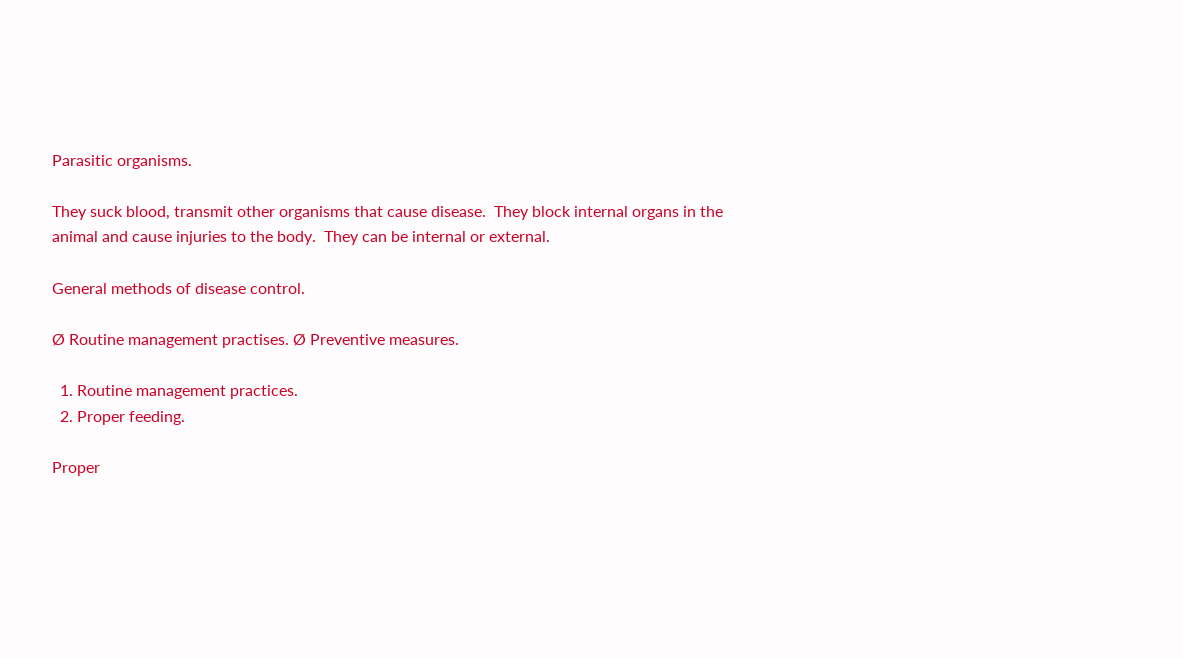Parasitic organisms.

They suck blood, transmit other organisms that cause disease.  They block internal organs in the animal and cause injuries to the body.  They can be internal or external.

General methods of disease control.

Ø Routine management practises. Ø Preventive measures.

  1. Routine management practices.
  2. Proper feeding.

Proper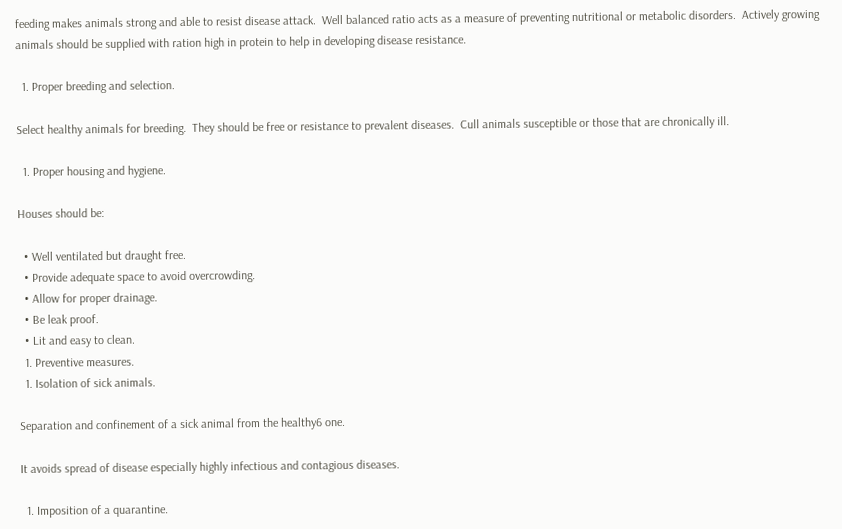feeding makes animals strong and able to resist disease attack.  Well balanced ratio acts as a measure of preventing nutritional or metabolic disorders.  Actively growing animals should be supplied with ration high in protein to help in developing disease resistance.

  1. Proper breeding and selection.

Select healthy animals for breeding.  They should be free or resistance to prevalent diseases.  Cull animals susceptible or those that are chronically ill.

  1. Proper housing and hygiene.

Houses should be:

  • Well ventilated but draught free.
  • Provide adequate space to avoid overcrowding.
  • Allow for proper drainage.
  • Be leak proof.
  • Lit and easy to clean.
  1. Preventive measures.
  1. Isolation of sick animals.

Separation and confinement of a sick animal from the healthy6 one.

It avoids spread of disease especially highly infectious and contagious diseases.

  1. Imposition of a quarantine.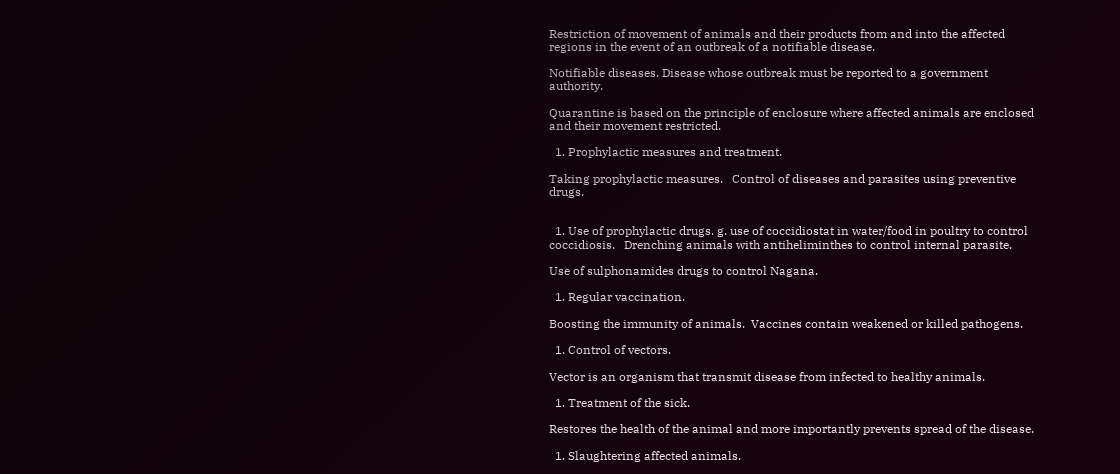Restriction of movement of animals and their products from and into the affected regions in the event of an outbreak of a notifiable disease.

Notifiable diseases. Disease whose outbreak must be reported to a government authority.

Quarantine is based on the principle of enclosure where affected animals are enclosed and their movement restricted.

  1. Prophylactic measures and treatment.

Taking prophylactic measures.   Control of diseases and parasites using preventive drugs.


  1. Use of prophylactic drugs. g. use of coccidiostat in water/food in poultry to control coccidiosis.   Drenching animals with antiheliminthes to control internal parasite.

Use of sulphonamides drugs to control Nagana.

  1. Regular vaccination.

Boosting the immunity of animals.  Vaccines contain weakened or killed pathogens.

  1. Control of vectors.

Vector is an organism that transmit disease from infected to healthy animals.

  1. Treatment of the sick.

Restores the health of the animal and more importantly prevents spread of the disease.

  1. Slaughtering affected animals.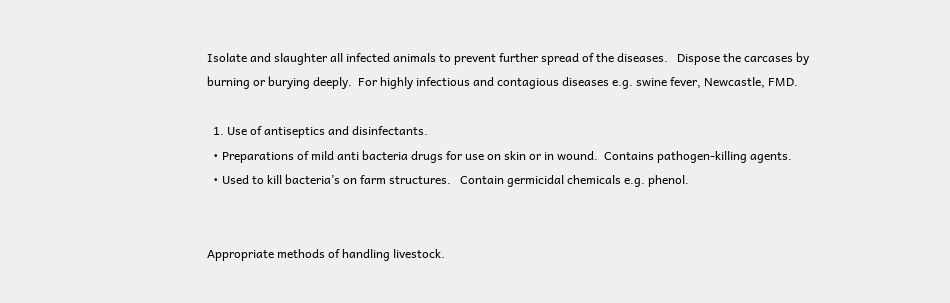Isolate and slaughter all infected animals to prevent further spread of the diseases.   Dispose the carcases by burning or burying deeply.  For highly infectious and contagious diseases e.g. swine fever, Newcastle, FMD.

  1. Use of antiseptics and disinfectants.
  • Preparations of mild anti bacteria drugs for use on skin or in wound.  Contains pathogen-killing agents.
  • Used to kill bacteria’s on farm structures.   Contain germicidal chemicals e.g. phenol.


Appropriate methods of handling livestock.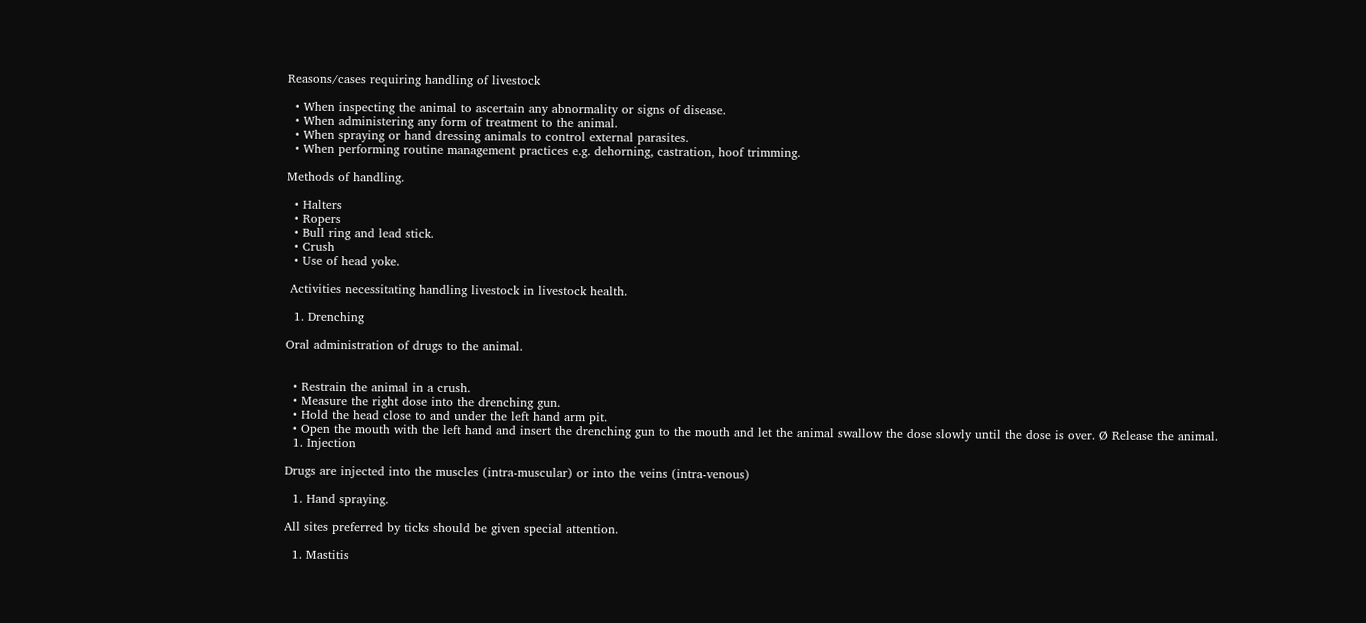Reasons/cases requiring handling of livestock

  • When inspecting the animal to ascertain any abnormality or signs of disease.
  • When administering any form of treatment to the animal.
  • When spraying or hand dressing animals to control external parasites.
  • When performing routine management practices e.g. dehorning, castration, hoof trimming.

Methods of handling.

  • Halters
  • Ropers
  • Bull ring and lead stick.
  • Crush
  • Use of head yoke.

 Activities necessitating handling livestock in livestock health.

  1. Drenching

Oral administration of drugs to the animal.


  • Restrain the animal in a crush.
  • Measure the right dose into the drenching gun.
  • Hold the head close to and under the left hand arm pit.
  • Open the mouth with the left hand and insert the drenching gun to the mouth and let the animal swallow the dose slowly until the dose is over. Ø Release the animal.
  1. Injection

Drugs are injected into the muscles (intra-muscular) or into the veins (intra-venous)

  1. Hand spraying.

All sites preferred by ticks should be given special attention.

  1. Mastitis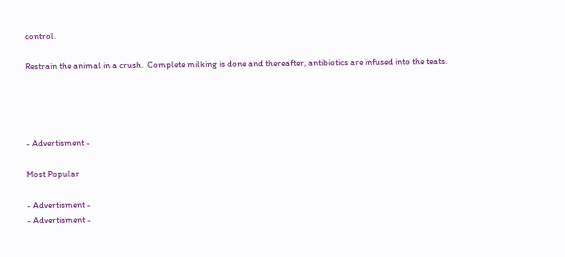control.

Restrain the animal in a crush.  Complete milking is done and thereafter, antibiotics are infused into the teats.




- Advertisment -

Most Popular

- Advertisment -
- Advertisment -